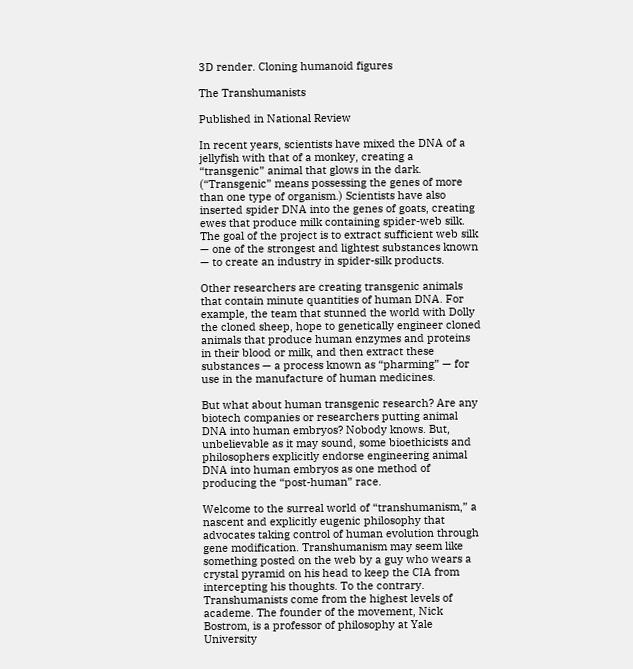3D render. Cloning humanoid figures

The Transhumanists

Published in National Review

In recent years, scientists have mixed the DNA of a jellyfish with that of a monkey, creating a “transgenic” animal that glows in the dark. (“Transgenic” means possessing the genes of more than one type of organism.) Scientists have also inserted spider DNA into the genes of goats, creating ewes that produce milk containing spider-web silk. The goal of the project is to extract sufficient web silk — one of the strongest and lightest substances known — to create an industry in spider-silk products.

Other researchers are creating transgenic animals that contain minute quantities of human DNA. For example, the team that stunned the world with Dolly the cloned sheep, hope to genetically engineer cloned animals that produce human enzymes and proteins in their blood or milk, and then extract these substances — a process known as “pharming” — for use in the manufacture of human medicines.

But what about human transgenic research? Are any biotech companies or researchers putting animal DNA into human embryos? Nobody knows. But, unbelievable as it may sound, some bioethicists and philosophers explicitly endorse engineering animal DNA into human embryos as one method of producing the “post-human” race.

Welcome to the surreal world of “transhumanism,” a nascent and explicitly eugenic philosophy that advocates taking control of human evolution through gene modification. Transhumanism may seem like something posted on the web by a guy who wears a crystal pyramid on his head to keep the CIA from intercepting his thoughts. To the contrary. Transhumanists come from the highest levels of academe. The founder of the movement, Nick Bostrom, is a professor of philosophy at Yale University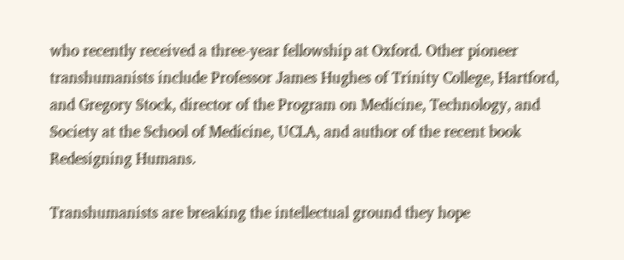who recently received a three-year fellowship at Oxford. Other pioneer transhumanists include Professor James Hughes of Trinity College, Hartford, and Gregory Stock, director of the Program on Medicine, Technology, and Society at the School of Medicine, UCLA, and author of the recent book Redesigning Humans.

Transhumanists are breaking the intellectual ground they hope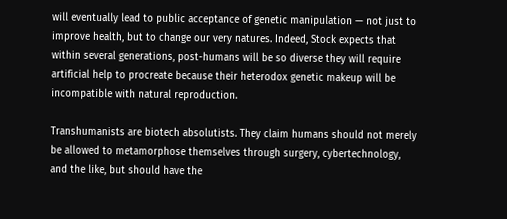will eventually lead to public acceptance of genetic manipulation — not just to improve health, but to change our very natures. Indeed, Stock expects that within several generations, post-humans will be so diverse they will require artificial help to procreate because their heterodox genetic makeup will be incompatible with natural reproduction.

Transhumanists are biotech absolutists. They claim humans should not merely be allowed to metamorphose themselves through surgery, cybertechnology, and the like, but should have the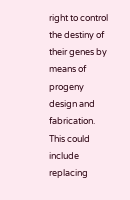right to control the destiny of their genes by means of progeny design and fabrication. This could include replacing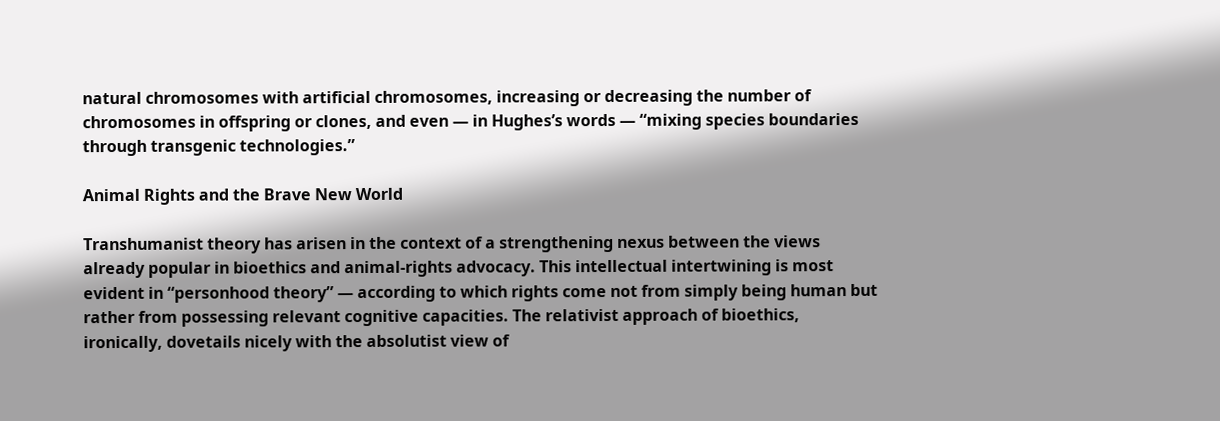natural chromosomes with artificial chromosomes, increasing or decreasing the number of chromosomes in offspring or clones, and even — in Hughes’s words — “mixing species boundaries through transgenic technologies.”

Animal Rights and the Brave New World

Transhumanist theory has arisen in the context of a strengthening nexus between the views already popular in bioethics and animal-rights advocacy. This intellectual intertwining is most evident in “personhood theory” — according to which rights come not from simply being human but rather from possessing relevant cognitive capacities. The relativist approach of bioethics, ironically, dovetails nicely with the absolutist view of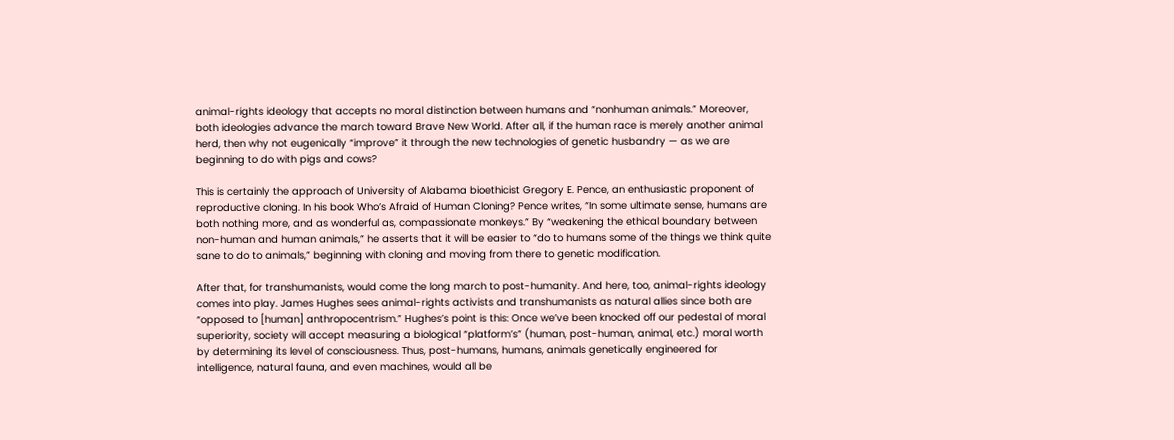animal-rights ideology that accepts no moral distinction between humans and “nonhuman animals.” Moreover, both ideologies advance the march toward Brave New World. After all, if the human race is merely another animal herd, then why not eugenically “improve” it through the new technologies of genetic husbandry — as we are beginning to do with pigs and cows?

This is certainly the approach of University of Alabama bioethicist Gregory E. Pence, an enthusiastic proponent of reproductive cloning. In his book Who’s Afraid of Human Cloning? Pence writes, “In some ultimate sense, humans are both nothing more, and as wonderful as, compassionate monkeys.” By “weakening the ethical boundary between non-human and human animals,” he asserts that it will be easier to “do to humans some of the things we think quite sane to do to animals,” beginning with cloning and moving from there to genetic modification.

After that, for transhumanists, would come the long march to post-humanity. And here, too, animal-rights ideology comes into play. James Hughes sees animal-rights activists and transhumanists as natural allies since both are “opposed to [human] anthropocentrism.” Hughes’s point is this: Once we’ve been knocked off our pedestal of moral superiority, society will accept measuring a biological “platform’s” (human, post-human, animal, etc.) moral worth by determining its level of consciousness. Thus, post-humans, humans, animals genetically engineered for intelligence, natural fauna, and even machines, would all be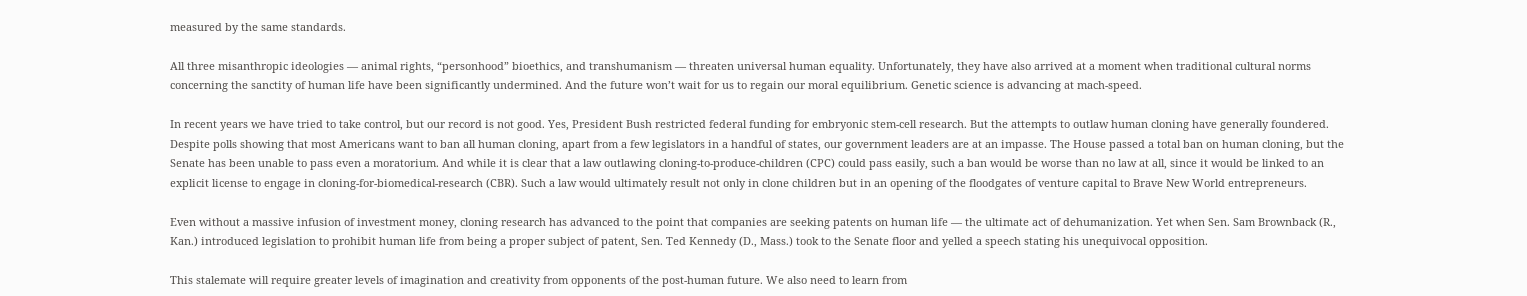measured by the same standards.

All three misanthropic ideologies — animal rights, “personhood” bioethics, and transhumanism — threaten universal human equality. Unfortunately, they have also arrived at a moment when traditional cultural norms concerning the sanctity of human life have been significantly undermined. And the future won’t wait for us to regain our moral equilibrium. Genetic science is advancing at mach-speed.

In recent years we have tried to take control, but our record is not good. Yes, President Bush restricted federal funding for embryonic stem-cell research. But the attempts to outlaw human cloning have generally foundered. Despite polls showing that most Americans want to ban all human cloning, apart from a few legislators in a handful of states, our government leaders are at an impasse. The House passed a total ban on human cloning, but the Senate has been unable to pass even a moratorium. And while it is clear that a law outlawing cloning-to-produce-children (CPC) could pass easily, such a ban would be worse than no law at all, since it would be linked to an explicit license to engage in cloning-for-biomedical-research (CBR). Such a law would ultimately result not only in clone children but in an opening of the floodgates of venture capital to Brave New World entrepreneurs.

Even without a massive infusion of investment money, cloning research has advanced to the point that companies are seeking patents on human life — the ultimate act of dehumanization. Yet when Sen. Sam Brownback (R., Kan.) introduced legislation to prohibit human life from being a proper subject of patent, Sen. Ted Kennedy (D., Mass.) took to the Senate floor and yelled a speech stating his unequivocal opposition.

This stalemate will require greater levels of imagination and creativity from opponents of the post-human future. We also need to learn from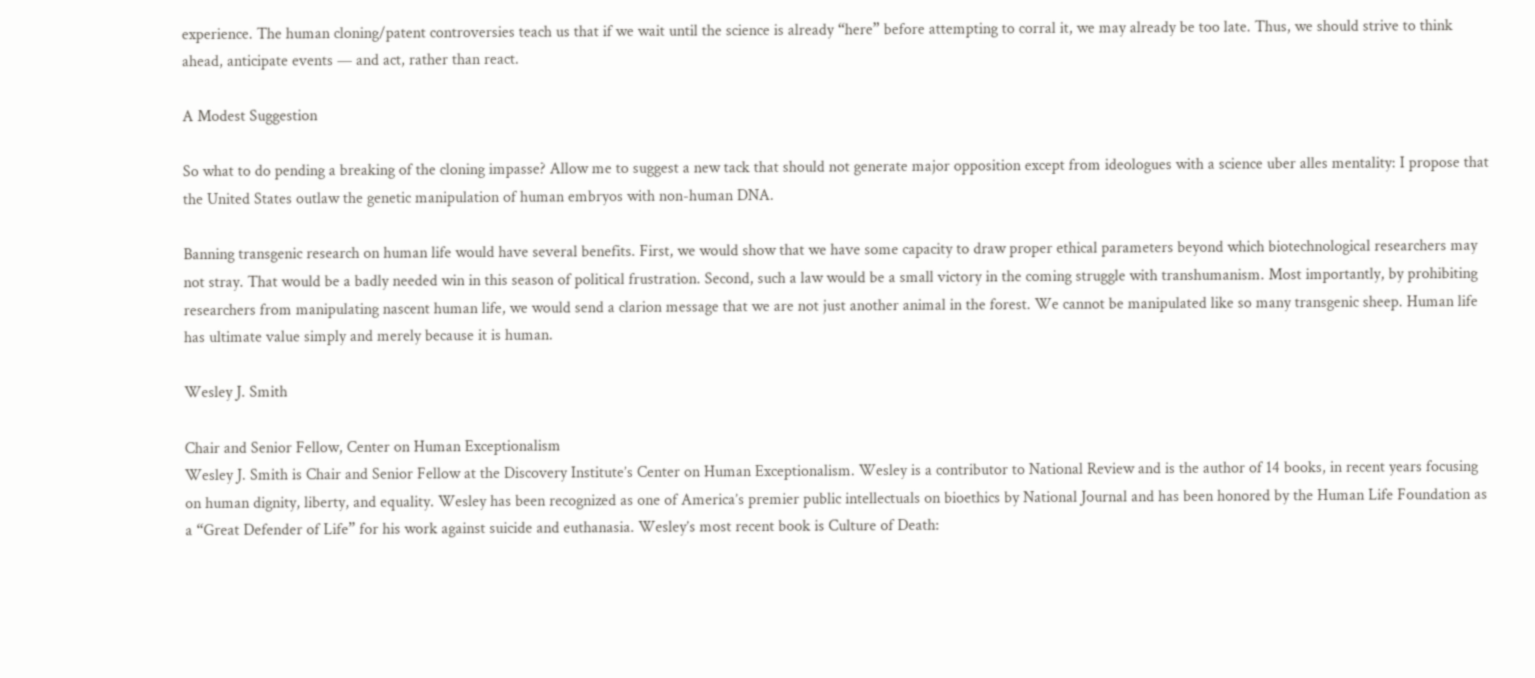experience. The human cloning/patent controversies teach us that if we wait until the science is already “here” before attempting to corral it, we may already be too late. Thus, we should strive to think ahead, anticipate events — and act, rather than react.

A Modest Suggestion

So what to do pending a breaking of the cloning impasse? Allow me to suggest a new tack that should not generate major opposition except from ideologues with a science uber alles mentality: I propose that the United States outlaw the genetic manipulation of human embryos with non-human DNA.

Banning transgenic research on human life would have several benefits. First, we would show that we have some capacity to draw proper ethical parameters beyond which biotechnological researchers may not stray. That would be a badly needed win in this season of political frustration. Second, such a law would be a small victory in the coming struggle with transhumanism. Most importantly, by prohibiting researchers from manipulating nascent human life, we would send a clarion message that we are not just another animal in the forest. We cannot be manipulated like so many transgenic sheep. Human life has ultimate value simply and merely because it is human.

Wesley J. Smith

Chair and Senior Fellow, Center on Human Exceptionalism
Wesley J. Smith is Chair and Senior Fellow at the Discovery Institute’s Center on Human Exceptionalism. Wesley is a contributor to National Review and is the author of 14 books, in recent years focusing on human dignity, liberty, and equality. Wesley has been recognized as one of America’s premier public intellectuals on bioethics by National Journal and has been honored by the Human Life Foundation as a “Great Defender of Life” for his work against suicide and euthanasia. Wesley’s most recent book is Culture of Death: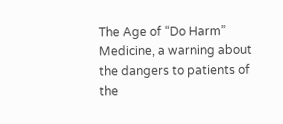The Age of “Do Harm” Medicine, a warning about the dangers to patients of the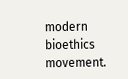modern bioethics movement.